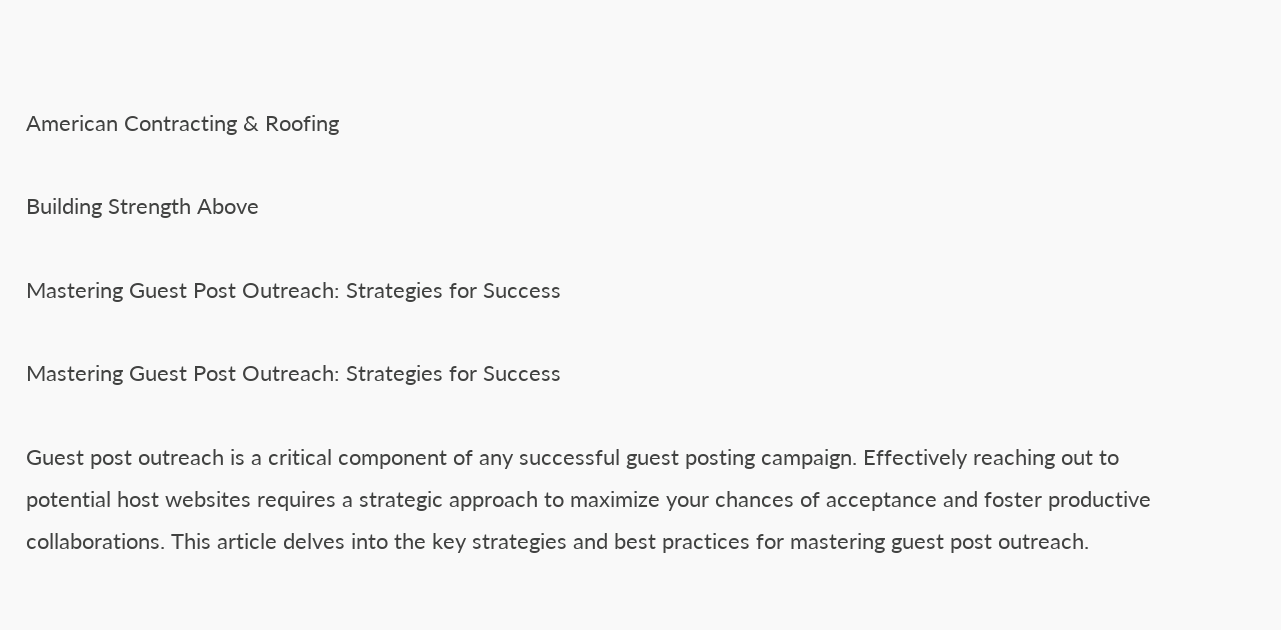American Contracting & Roofing

Building Strength Above

Mastering Guest Post Outreach: Strategies for Success

Mastering Guest Post Outreach: Strategies for Success

Guest post outreach is a critical component of any successful guest posting campaign. Effectively reaching out to potential host websites requires a strategic approach to maximize your chances of acceptance and foster productive collaborations. This article delves into the key strategies and best practices for mastering guest post outreach.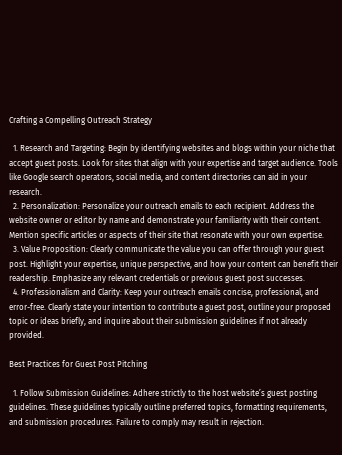Crafting a Compelling Outreach Strategy

  1. Research and Targeting: Begin by identifying websites and blogs within your niche that accept guest posts. Look for sites that align with your expertise and target audience. Tools like Google search operators, social media, and content directories can aid in your research.
  2. Personalization: Personalize your outreach emails to each recipient. Address the website owner or editor by name and demonstrate your familiarity with their content. Mention specific articles or aspects of their site that resonate with your own expertise.
  3. Value Proposition: Clearly communicate the value you can offer through your guest post. Highlight your expertise, unique perspective, and how your content can benefit their readership. Emphasize any relevant credentials or previous guest post successes.
  4. Professionalism and Clarity: Keep your outreach emails concise, professional, and error-free. Clearly state your intention to contribute a guest post, outline your proposed topic or ideas briefly, and inquire about their submission guidelines if not already provided.

Best Practices for Guest Post Pitching

  1. Follow Submission Guidelines: Adhere strictly to the host website’s guest posting guidelines. These guidelines typically outline preferred topics, formatting requirements, and submission procedures. Failure to comply may result in rejection.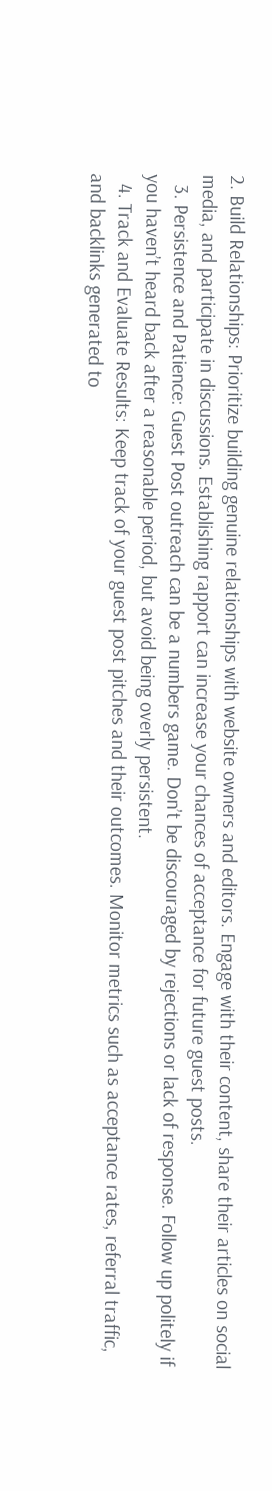2. Build Relationships: Prioritize building genuine relationships with website owners and editors. Engage with their content, share their articles on social media, and participate in discussions. Establishing rapport can increase your chances of acceptance for future guest posts.
  3. Persistence and Patience: Guest Post outreach can be a numbers game. Don’t be discouraged by rejections or lack of response. Follow up politely if you haven’t heard back after a reasonable period, but avoid being overly persistent.
  4. Track and Evaluate Results: Keep track of your guest post pitches and their outcomes. Monitor metrics such as acceptance rates, referral traffic, and backlinks generated to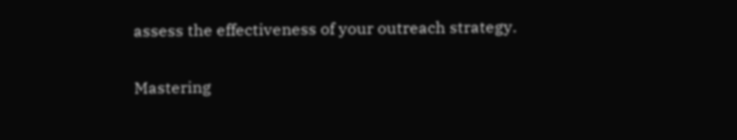assess the effectiveness of your outreach strategy.

Mastering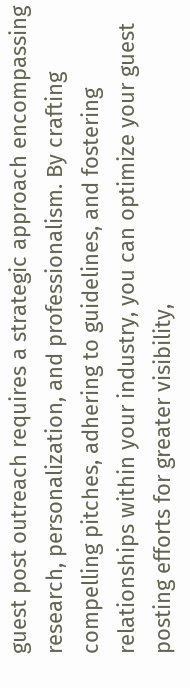guest post outreach requires a strategic approach encompassing research, personalization, and professionalism. By crafting compelling pitches, adhering to guidelines, and fostering relationships within your industry, you can optimize your guest posting efforts for greater visibility,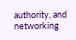authority, and networking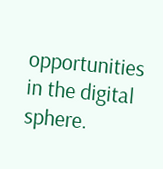opportunities in the digital sphere.